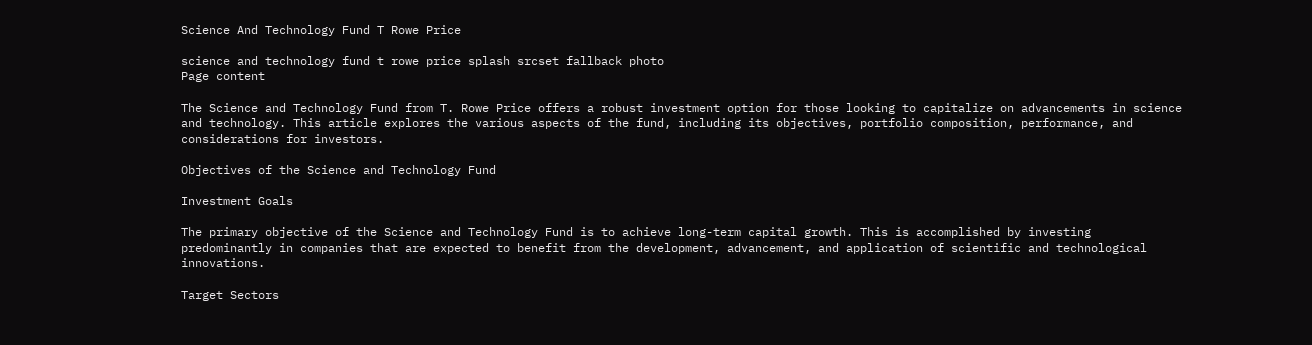Science And Technology Fund T Rowe Price

science and technology fund t rowe price splash srcset fallback photo
Page content

The Science and Technology Fund from T. Rowe Price offers a robust investment option for those looking to capitalize on advancements in science and technology. This article explores the various aspects of the fund, including its objectives, portfolio composition, performance, and considerations for investors.

Objectives of the Science and Technology Fund

Investment Goals

The primary objective of the Science and Technology Fund is to achieve long-term capital growth. This is accomplished by investing predominantly in companies that are expected to benefit from the development, advancement, and application of scientific and technological innovations.

Target Sectors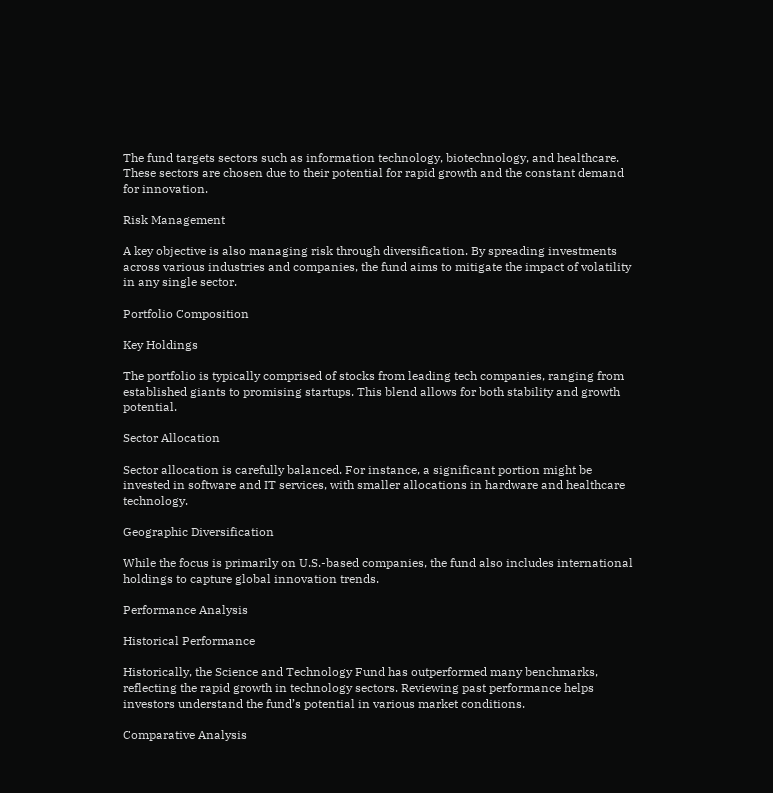The fund targets sectors such as information technology, biotechnology, and healthcare. These sectors are chosen due to their potential for rapid growth and the constant demand for innovation.

Risk Management

A key objective is also managing risk through diversification. By spreading investments across various industries and companies, the fund aims to mitigate the impact of volatility in any single sector.

Portfolio Composition

Key Holdings

The portfolio is typically comprised of stocks from leading tech companies, ranging from established giants to promising startups. This blend allows for both stability and growth potential.

Sector Allocation

Sector allocation is carefully balanced. For instance, a significant portion might be invested in software and IT services, with smaller allocations in hardware and healthcare technology.

Geographic Diversification

While the focus is primarily on U.S.-based companies, the fund also includes international holdings to capture global innovation trends.

Performance Analysis

Historical Performance

Historically, the Science and Technology Fund has outperformed many benchmarks, reflecting the rapid growth in technology sectors. Reviewing past performance helps investors understand the fund’s potential in various market conditions.

Comparative Analysis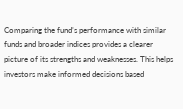Comparing the fund’s performance with similar funds and broader indices provides a clearer picture of its strengths and weaknesses. This helps investors make informed decisions based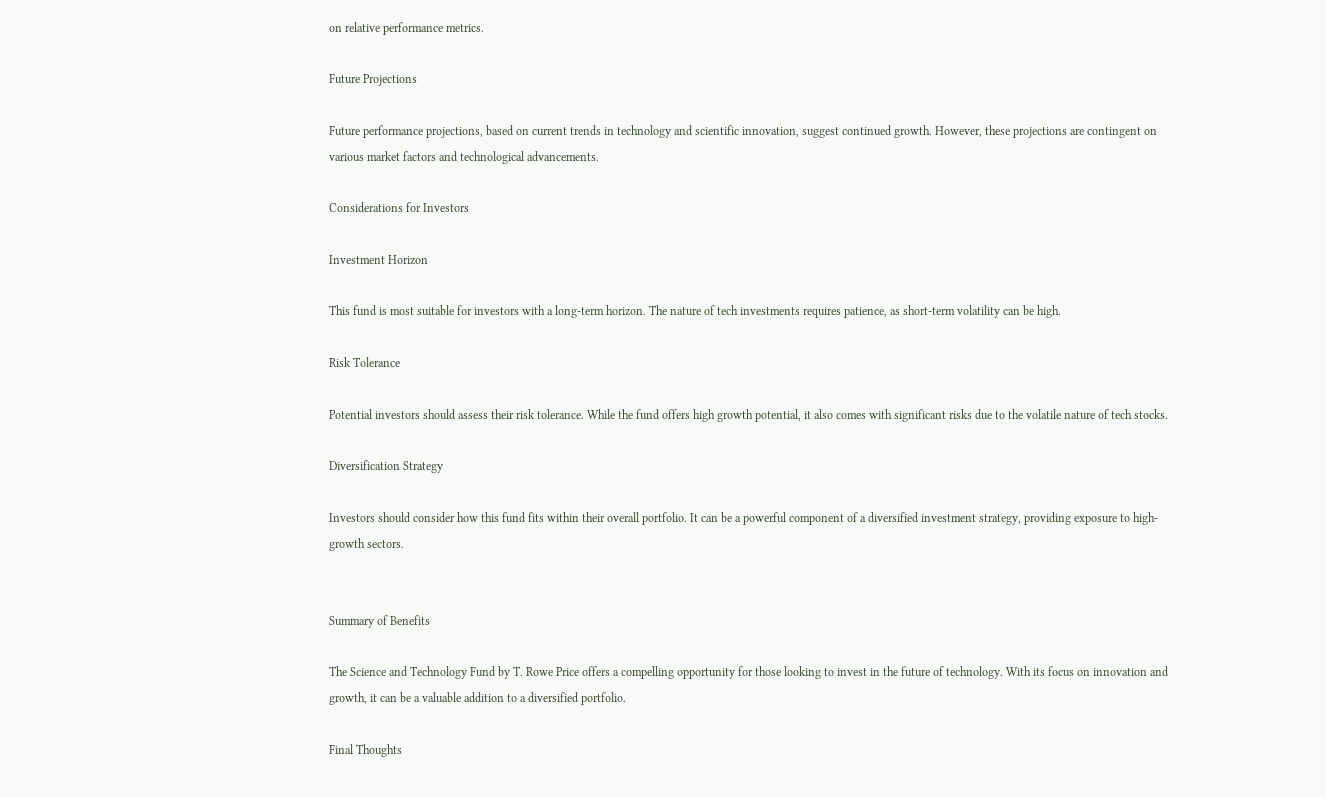on relative performance metrics.

Future Projections

Future performance projections, based on current trends in technology and scientific innovation, suggest continued growth. However, these projections are contingent on various market factors and technological advancements.

Considerations for Investors

Investment Horizon

This fund is most suitable for investors with a long-term horizon. The nature of tech investments requires patience, as short-term volatility can be high.

Risk Tolerance

Potential investors should assess their risk tolerance. While the fund offers high growth potential, it also comes with significant risks due to the volatile nature of tech stocks.

Diversification Strategy

Investors should consider how this fund fits within their overall portfolio. It can be a powerful component of a diversified investment strategy, providing exposure to high-growth sectors.


Summary of Benefits

The Science and Technology Fund by T. Rowe Price offers a compelling opportunity for those looking to invest in the future of technology. With its focus on innovation and growth, it can be a valuable addition to a diversified portfolio.

Final Thoughts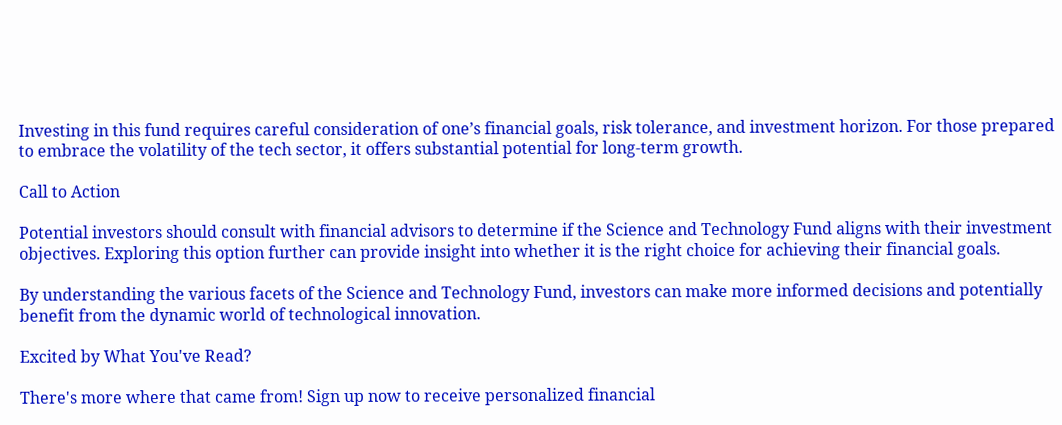Investing in this fund requires careful consideration of one’s financial goals, risk tolerance, and investment horizon. For those prepared to embrace the volatility of the tech sector, it offers substantial potential for long-term growth.

Call to Action

Potential investors should consult with financial advisors to determine if the Science and Technology Fund aligns with their investment objectives. Exploring this option further can provide insight into whether it is the right choice for achieving their financial goals.

By understanding the various facets of the Science and Technology Fund, investors can make more informed decisions and potentially benefit from the dynamic world of technological innovation.

Excited by What You've Read?

There's more where that came from! Sign up now to receive personalized financial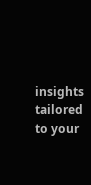insights tailored to your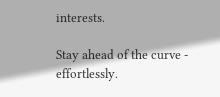interests.

Stay ahead of the curve - effortlessly.